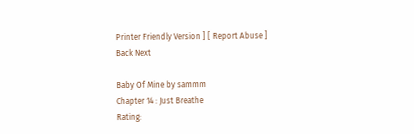Printer Friendly Version ] [ Report Abuse ]
Back Next

Baby Of Mine by sammm
Chapter 14 : Just Breathe
Rating: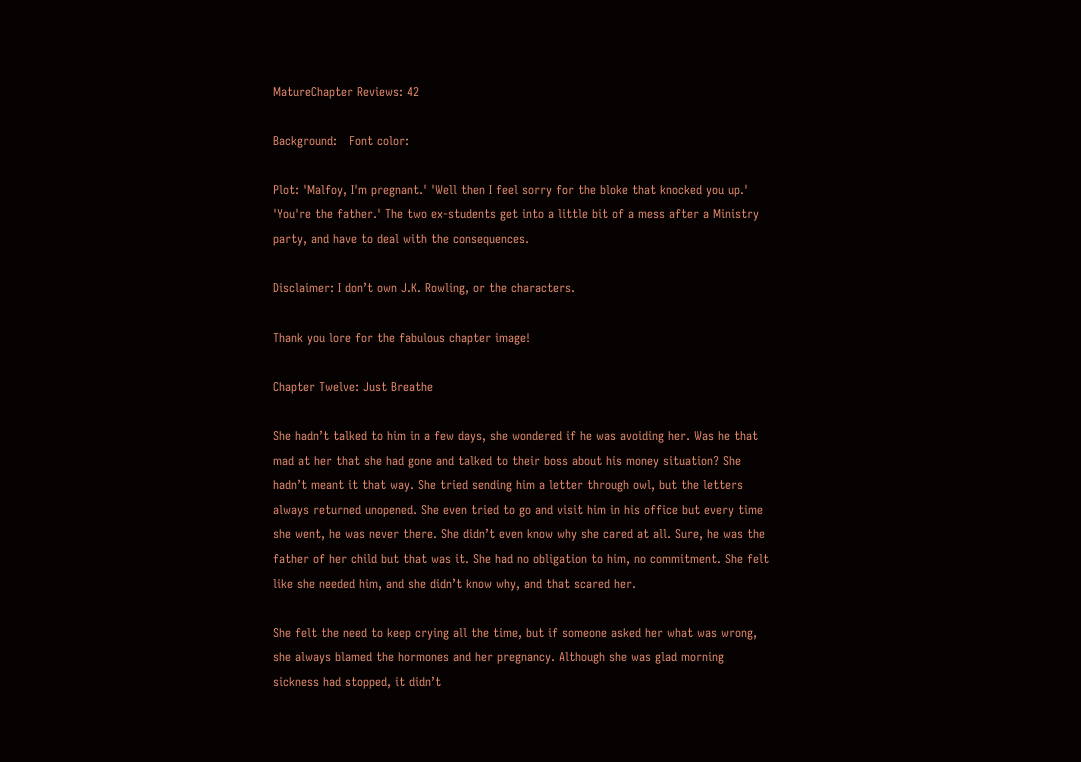MatureChapter Reviews: 42

Background:   Font color:

Plot: 'Malfoy, I'm pregnant.' 'Well then I feel sorry for the bloke that knocked you up.' 'You're the father.' The two ex-students get into a little bit of a mess after a Ministry party, and have to deal with the consequences.

Disclaimer: I don’t own J.K. Rowling, or the characters.

Thank you lore for the fabulous chapter image!

Chapter Twelve: Just Breathe

She hadn’t talked to him in a few days, she wondered if he was avoiding her. Was he that mad at her that she had gone and talked to their boss about his money situation? She hadn’t meant it that way. She tried sending him a letter through owl, but the letters always returned unopened. She even tried to go and visit him in his office but every time she went, he was never there. She didn’t even know why she cared at all. Sure, he was the father of her child but that was it. She had no obligation to him, no commitment. She felt like she needed him, and she didn’t know why, and that scared her.

She felt the need to keep crying all the time, but if someone asked her what was wrong, she always blamed the hormones and her pregnancy. Although she was glad morning sickness had stopped, it didn’t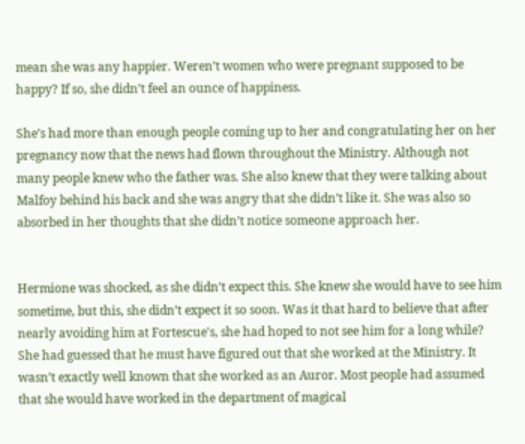mean she was any happier. Weren’t women who were pregnant supposed to be happy? If so, she didn’t feel an ounce of happiness.

She’s had more than enough people coming up to her and congratulating her on her pregnancy now that the news had flown throughout the Ministry. Although not many people knew who the father was. She also knew that they were talking about Malfoy behind his back and she was angry that she didn’t like it. She was also so absorbed in her thoughts that she didn’t notice someone approach her.


Hermione was shocked, as she didn’t expect this. She knew she would have to see him sometime, but this, she didn’t expect it so soon. Was it that hard to believe that after nearly avoiding him at Fortescue's, she had hoped to not see him for a long while? She had guessed that he must have figured out that she worked at the Ministry. It wasn’t exactly well known that she worked as an Auror. Most people had assumed that she would have worked in the department of magical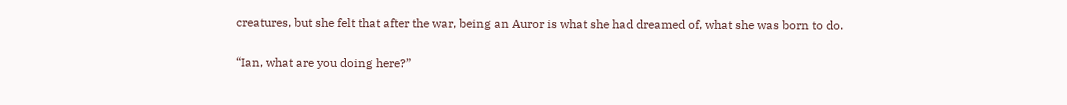creatures, but she felt that after the war, being an Auror is what she had dreamed of, what she was born to do.

“Ian, what are you doing here?”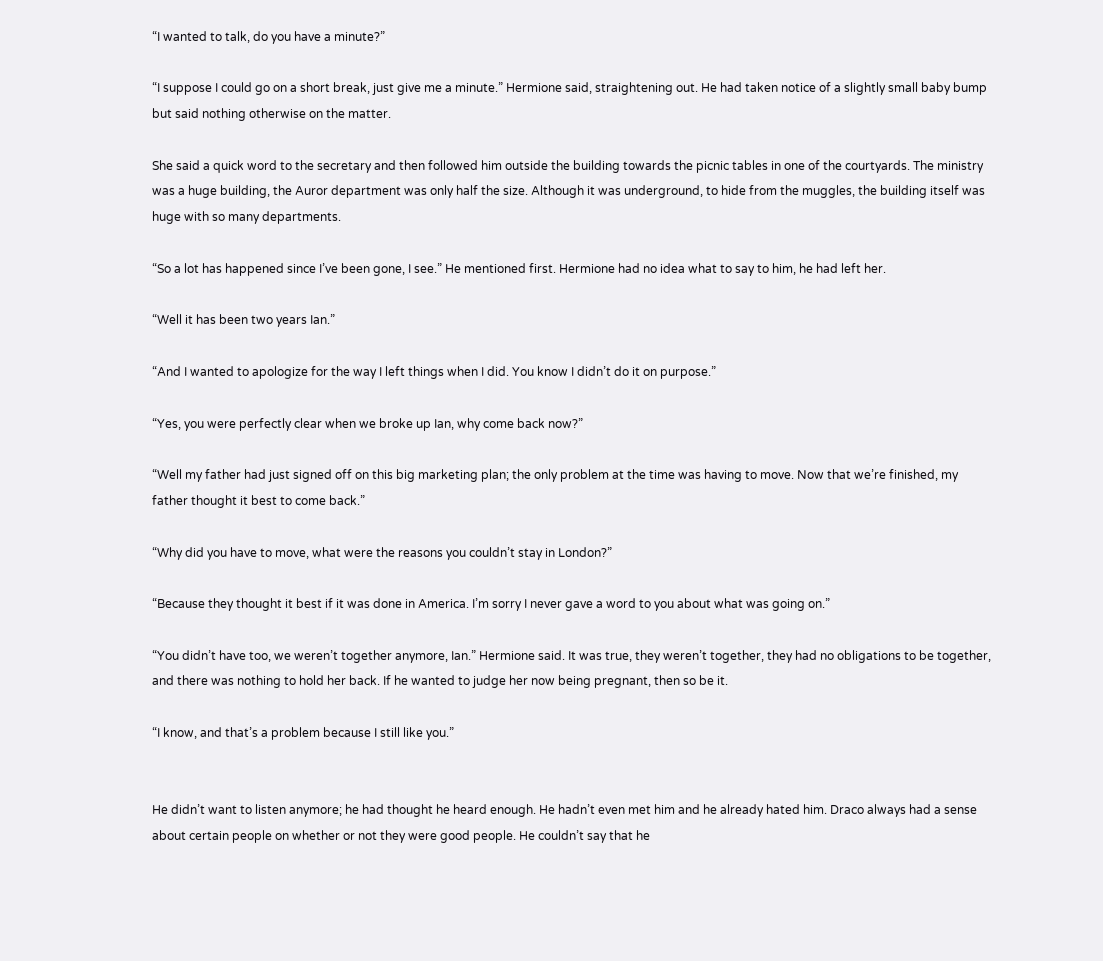“I wanted to talk, do you have a minute?”

“I suppose I could go on a short break, just give me a minute.” Hermione said, straightening out. He had taken notice of a slightly small baby bump but said nothing otherwise on the matter.

She said a quick word to the secretary and then followed him outside the building towards the picnic tables in one of the courtyards. The ministry was a huge building, the Auror department was only half the size. Although it was underground, to hide from the muggles, the building itself was huge with so many departments.

“So a lot has happened since I’ve been gone, I see.” He mentioned first. Hermione had no idea what to say to him, he had left her.

“Well it has been two years Ian.”

“And I wanted to apologize for the way I left things when I did. You know I didn’t do it on purpose.”

“Yes, you were perfectly clear when we broke up Ian, why come back now?”

“Well my father had just signed off on this big marketing plan; the only problem at the time was having to move. Now that we’re finished, my father thought it best to come back.”

“Why did you have to move, what were the reasons you couldn’t stay in London?”

“Because they thought it best if it was done in America. I’m sorry I never gave a word to you about what was going on.”

“You didn’t have too, we weren’t together anymore, Ian.” Hermione said. It was true, they weren’t together, they had no obligations to be together, and there was nothing to hold her back. If he wanted to judge her now being pregnant, then so be it.

“I know, and that’s a problem because I still like you.”


He didn’t want to listen anymore; he had thought he heard enough. He hadn’t even met him and he already hated him. Draco always had a sense about certain people on whether or not they were good people. He couldn’t say that he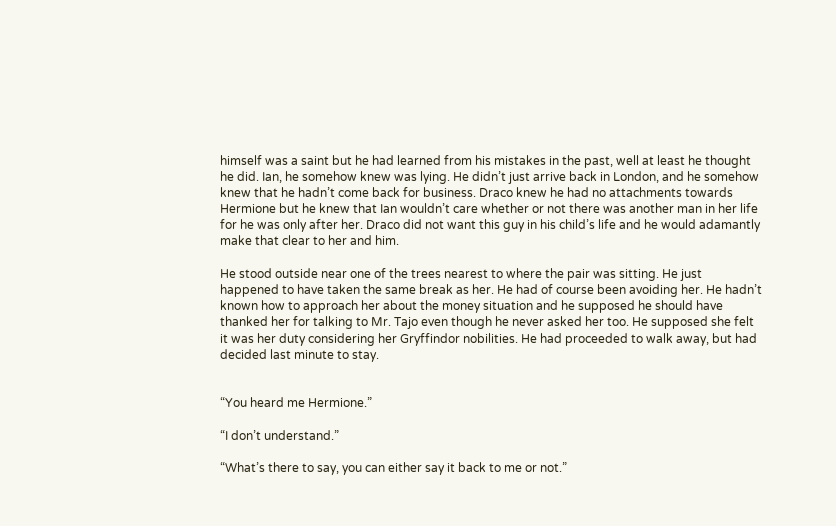himself was a saint but he had learned from his mistakes in the past, well at least he thought he did. Ian, he somehow knew was lying. He didn’t just arrive back in London, and he somehow knew that he hadn’t come back for business. Draco knew he had no attachments towards Hermione but he knew that Ian wouldn’t care whether or not there was another man in her life for he was only after her. Draco did not want this guy in his child’s life and he would adamantly make that clear to her and him.

He stood outside near one of the trees nearest to where the pair was sitting. He just happened to have taken the same break as her. He had of course been avoiding her. He hadn’t known how to approach her about the money situation and he supposed he should have thanked her for talking to Mr. Tajo even though he never asked her too. He supposed she felt it was her duty considering her Gryffindor nobilities. He had proceeded to walk away, but had decided last minute to stay.


“You heard me Hermione.”

“I don’t understand.”

“What’s there to say, you can either say it back to me or not.”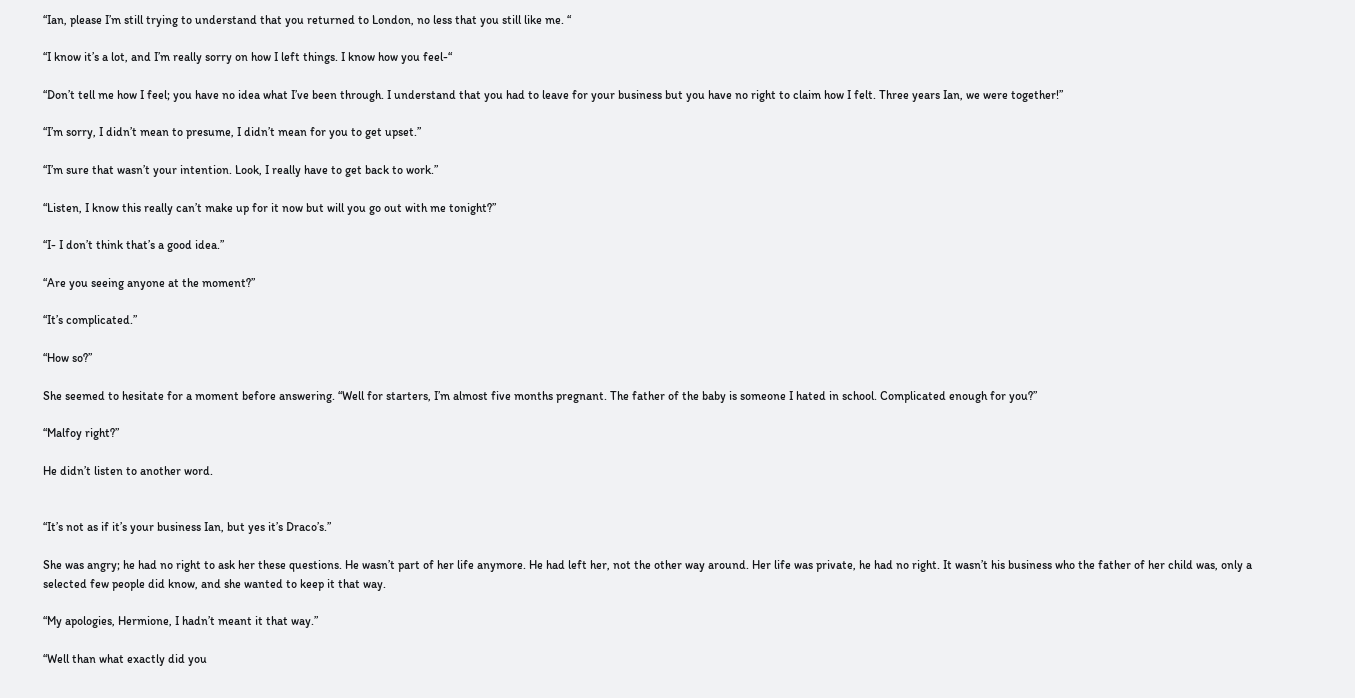“Ian, please I’m still trying to understand that you returned to London, no less that you still like me. “

“I know it’s a lot, and I’m really sorry on how I left things. I know how you feel-“

“Don’t tell me how I feel; you have no idea what I’ve been through. I understand that you had to leave for your business but you have no right to claim how I felt. Three years Ian, we were together!”

“I’m sorry, I didn’t mean to presume, I didn’t mean for you to get upset.”

“I’m sure that wasn’t your intention. Look, I really have to get back to work.”

“Listen, I know this really can’t make up for it now but will you go out with me tonight?”

“I- I don’t think that’s a good idea.”

“Are you seeing anyone at the moment?”

“It’s complicated.”

“How so?”

She seemed to hesitate for a moment before answering. “Well for starters, I’m almost five months pregnant. The father of the baby is someone I hated in school. Complicated enough for you?”

“Malfoy right?”

He didn’t listen to another word.


“It’s not as if it’s your business Ian, but yes it’s Draco’s.”

She was angry; he had no right to ask her these questions. He wasn’t part of her life anymore. He had left her, not the other way around. Her life was private, he had no right. It wasn’t his business who the father of her child was, only a selected few people did know, and she wanted to keep it that way.

“My apologies, Hermione, I hadn’t meant it that way.”

“Well than what exactly did you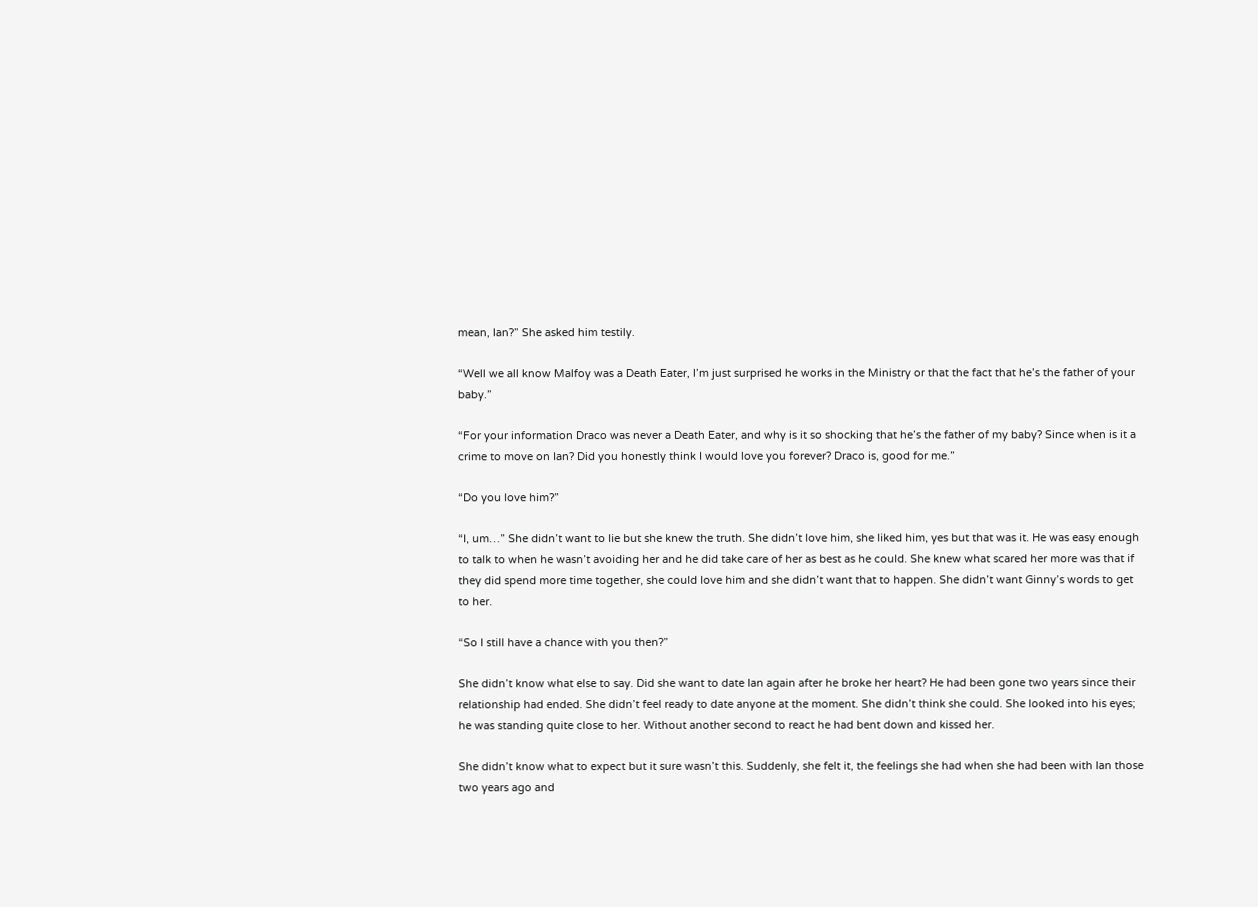mean, Ian?” She asked him testily.

“Well we all know Malfoy was a Death Eater, I’m just surprised he works in the Ministry or that the fact that he’s the father of your baby.”

“For your information Draco was never a Death Eater, and why is it so shocking that he’s the father of my baby? Since when is it a crime to move on Ian? Did you honestly think I would love you forever? Draco is, good for me.”

“Do you love him?”

“I, um…” She didn’t want to lie but she knew the truth. She didn’t love him, she liked him, yes but that was it. He was easy enough to talk to when he wasn’t avoiding her and he did take care of her as best as he could. She knew what scared her more was that if they did spend more time together, she could love him and she didn’t want that to happen. She didn’t want Ginny’s words to get to her.

“So I still have a chance with you then?”

She didn’t know what else to say. Did she want to date Ian again after he broke her heart? He had been gone two years since their relationship had ended. She didn’t feel ready to date anyone at the moment. She didn’t think she could. She looked into his eyes; he was standing quite close to her. Without another second to react he had bent down and kissed her.

She didn’t know what to expect but it sure wasn’t this. Suddenly, she felt it, the feelings she had when she had been with Ian those two years ago and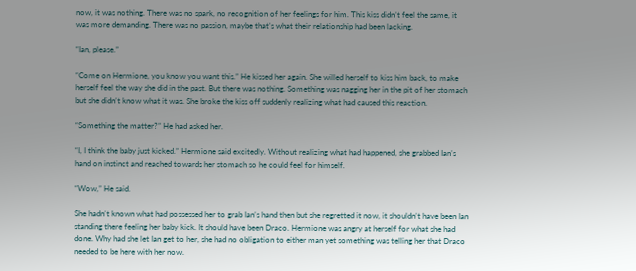now, it was nothing. There was no spark, no recognition of her feelings for him. This kiss didn’t feel the same, it was more demanding. There was no passion, maybe that’s what their relationship had been lacking.

“Ian, please.”

“Come on Hermione, you know you want this.” He kissed her again. She willed herself to kiss him back, to make herself feel the way she did in the past. But there was nothing. Something was nagging her in the pit of her stomach but she didn’t know what it was. She broke the kiss off suddenly realizing what had caused this reaction.

“Something the matter?” He had asked her.

“I, I think the baby just kicked.” Hermione said excitedly. Without realizing what had happened, she grabbed Ian’s hand on instinct and reached towards her stomach so he could feel for himself.

“Wow,” He said.

She hadn’t known what had possessed her to grab Ian’s hand then but she regretted it now, it shouldn’t have been Ian standing there feeling her baby kick. It should have been Draco. Hermione was angry at herself for what she had done. Why had she let Ian get to her, she had no obligation to either man yet something was telling her that Draco needed to be here with her now.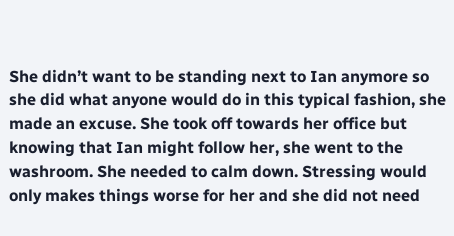She didn’t want to be standing next to Ian anymore so she did what anyone would do in this typical fashion, she made an excuse. She took off towards her office but knowing that Ian might follow her, she went to the washroom. She needed to calm down. Stressing would only makes things worse for her and she did not need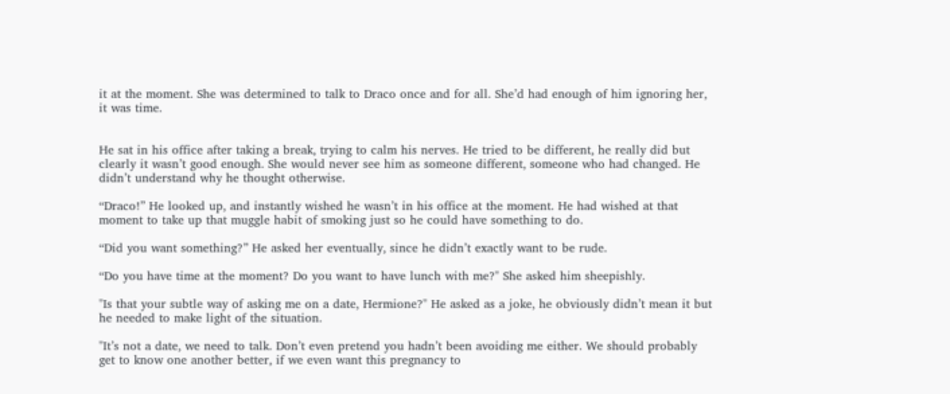it at the moment. She was determined to talk to Draco once and for all. She’d had enough of him ignoring her, it was time.


He sat in his office after taking a break, trying to calm his nerves. He tried to be different, he really did but clearly it wasn’t good enough. She would never see him as someone different, someone who had changed. He didn’t understand why he thought otherwise.

“Draco!” He looked up, and instantly wished he wasn’t in his office at the moment. He had wished at that moment to take up that muggle habit of smoking just so he could have something to do.

“Did you want something?” He asked her eventually, since he didn’t exactly want to be rude.

“Do you have time at the moment? Do you want to have lunch with me?" She asked him sheepishly.

"Is that your subtle way of asking me on a date, Hermione?" He asked as a joke, he obviously didn’t mean it but he needed to make light of the situation.

"It’s not a date, we need to talk. Don’t even pretend you hadn’t been avoiding me either. We should probably get to know one another better, if we even want this pregnancy to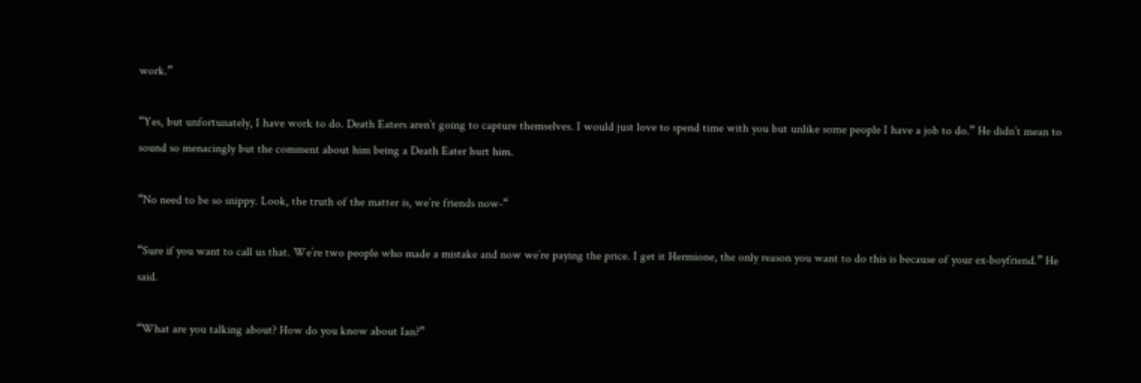work.”

“Yes, but unfortunately, I have work to do. Death Eaters aren’t going to capture themselves. I would just love to spend time with you but unlike some people I have a job to do.” He didn’t mean to sound so menacingly but the comment about him being a Death Eater hurt him.

“No need to be so snippy. Look, the truth of the matter is, we’re friends now-“

“Sure if you want to call us that. We’re two people who made a mistake and now we’re paying the price. I get it Hermione, the only reason you want to do this is because of your ex-boyfriend.” He said.

“What are you talking about? How do you know about Ian?”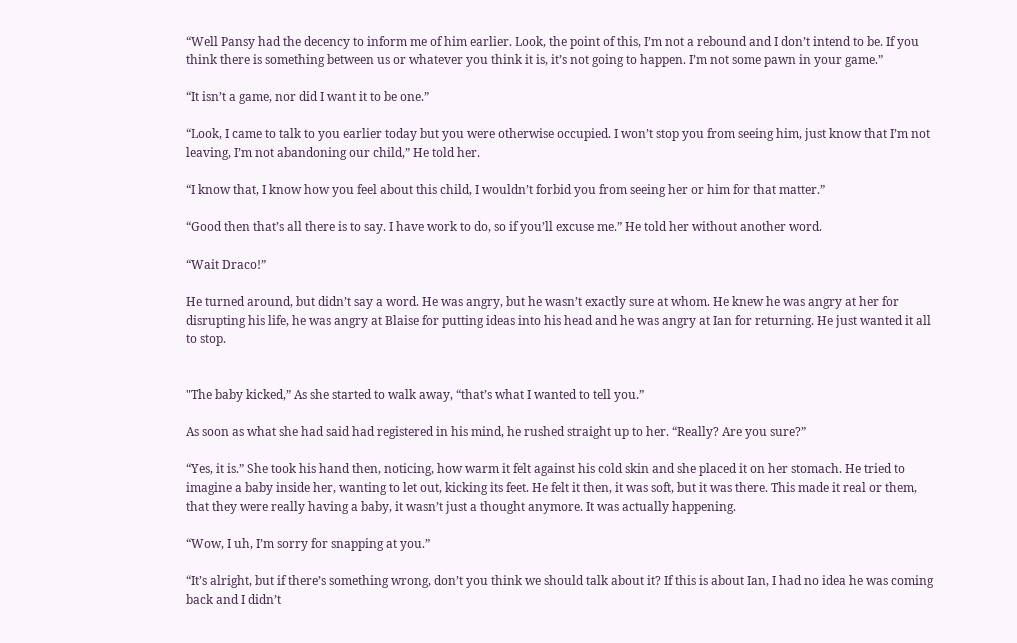“Well Pansy had the decency to inform me of him earlier. Look, the point of this, I’m not a rebound and I don’t intend to be. If you think there is something between us or whatever you think it is, it’s not going to happen. I’m not some pawn in your game.”

“It isn’t a game, nor did I want it to be one.”

“Look, I came to talk to you earlier today but you were otherwise occupied. I won’t stop you from seeing him, just know that I’m not leaving, I’m not abandoning our child,” He told her.

“I know that, I know how you feel about this child, I wouldn’t forbid you from seeing her or him for that matter.”

“Good then that’s all there is to say. I have work to do, so if you’ll excuse me.” He told her without another word.

“Wait Draco!”

He turned around, but didn’t say a word. He was angry, but he wasn’t exactly sure at whom. He knew he was angry at her for disrupting his life, he was angry at Blaise for putting ideas into his head and he was angry at Ian for returning. He just wanted it all to stop.


"The baby kicked,” As she started to walk away, “that’s what I wanted to tell you.”

As soon as what she had said had registered in his mind, he rushed straight up to her. “Really? Are you sure?”

“Yes, it is.” She took his hand then, noticing, how warm it felt against his cold skin and she placed it on her stomach. He tried to imagine a baby inside her, wanting to let out, kicking its feet. He felt it then, it was soft, but it was there. This made it real or them, that they were really having a baby, it wasn’t just a thought anymore. It was actually happening.

“Wow, I uh, I’m sorry for snapping at you.”

“It’s alright, but if there’s something wrong, don’t you think we should talk about it? If this is about Ian, I had no idea he was coming back and I didn’t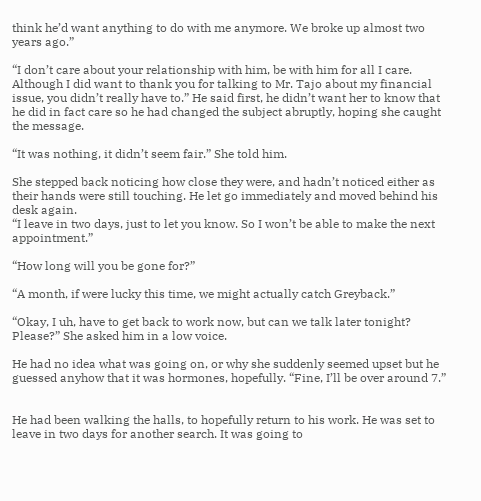think he’d want anything to do with me anymore. We broke up almost two years ago.”

“I don’t care about your relationship with him, be with him for all I care. Although I did want to thank you for talking to Mr. Tajo about my financial issue, you didn’t really have to.” He said first, he didn’t want her to know that he did in fact care so he had changed the subject abruptly, hoping she caught the message.

“It was nothing, it didn’t seem fair.” She told him.

She stepped back noticing how close they were, and hadn’t noticed either as their hands were still touching. He let go immediately and moved behind his desk again.
“I leave in two days, just to let you know. So I won’t be able to make the next appointment.”

“How long will you be gone for?”

“A month, if were lucky this time, we might actually catch Greyback.”

“Okay, I uh, have to get back to work now, but can we talk later tonight? Please?” She asked him in a low voice.

He had no idea what was going on, or why she suddenly seemed upset but he guessed anyhow that it was hormones, hopefully. “Fine, I’ll be over around 7.”


He had been walking the halls, to hopefully return to his work. He was set to leave in two days for another search. It was going to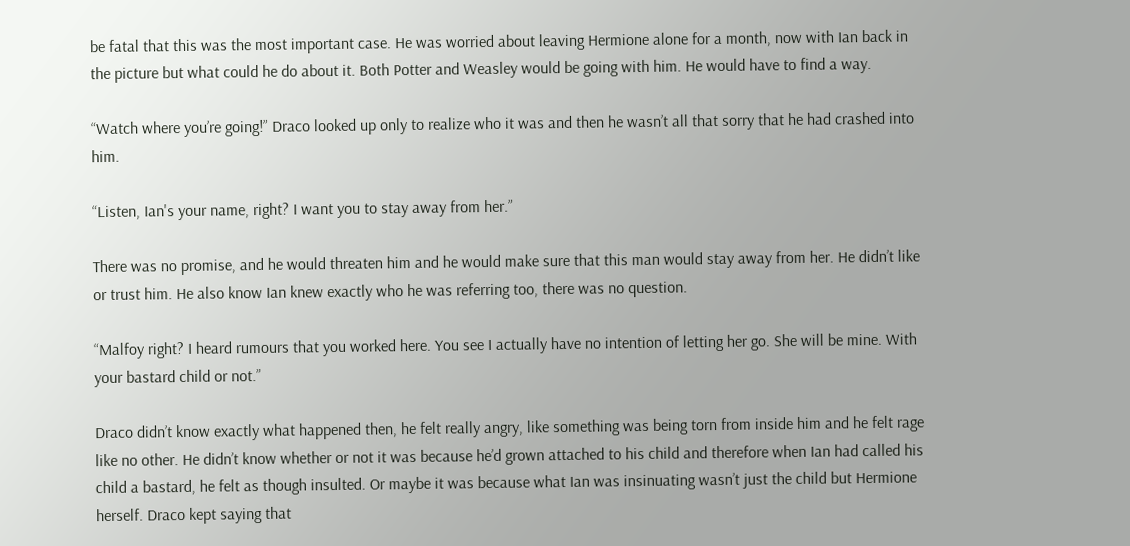be fatal that this was the most important case. He was worried about leaving Hermione alone for a month, now with Ian back in the picture but what could he do about it. Both Potter and Weasley would be going with him. He would have to find a way.

“Watch where you’re going!” Draco looked up only to realize who it was and then he wasn’t all that sorry that he had crashed into him.

“Listen, Ian's your name, right? I want you to stay away from her.”

There was no promise, and he would threaten him and he would make sure that this man would stay away from her. He didn’t like or trust him. He also know Ian knew exactly who he was referring too, there was no question.

“Malfoy right? I heard rumours that you worked here. You see I actually have no intention of letting her go. She will be mine. With your bastard child or not.”

Draco didn’t know exactly what happened then, he felt really angry, like something was being torn from inside him and he felt rage like no other. He didn’t know whether or not it was because he’d grown attached to his child and therefore when Ian had called his child a bastard, he felt as though insulted. Or maybe it was because what Ian was insinuating wasn’t just the child but Hermione herself. Draco kept saying that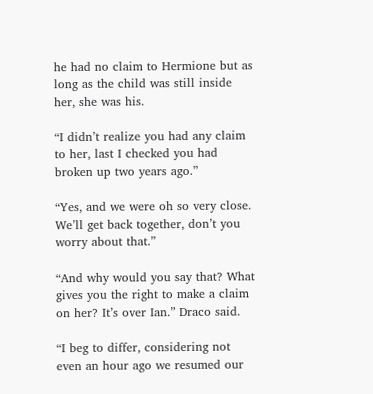he had no claim to Hermione but as long as the child was still inside her, she was his.

“I didn’t realize you had any claim to her, last I checked you had broken up two years ago.”

“Yes, and we were oh so very close. We’ll get back together, don’t you worry about that.”

“And why would you say that? What gives you the right to make a claim on her? It’s over Ian.” Draco said.

“I beg to differ, considering not even an hour ago we resumed our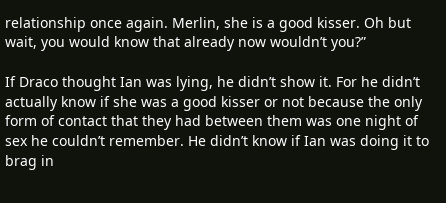relationship once again. Merlin, she is a good kisser. Oh but wait, you would know that already now wouldn’t you?”

If Draco thought Ian was lying, he didn’t show it. For he didn’t actually know if she was a good kisser or not because the only form of contact that they had between them was one night of sex he couldn’t remember. He didn’t know if Ian was doing it to brag in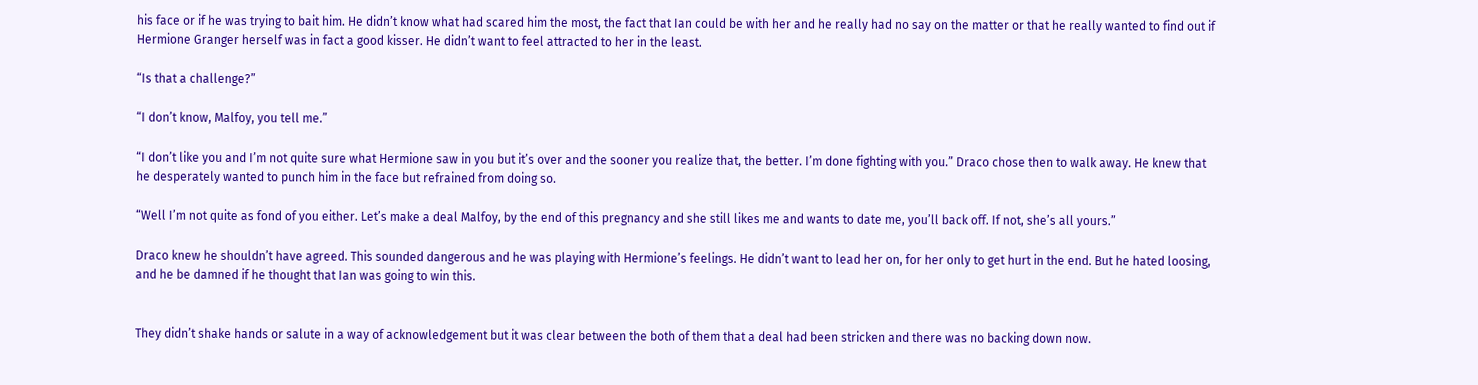his face or if he was trying to bait him. He didn’t know what had scared him the most, the fact that Ian could be with her and he really had no say on the matter or that he really wanted to find out if Hermione Granger herself was in fact a good kisser. He didn’t want to feel attracted to her in the least.

“Is that a challenge?”

“I don’t know, Malfoy, you tell me.”

“I don’t like you and I’m not quite sure what Hermione saw in you but it’s over and the sooner you realize that, the better. I’m done fighting with you.” Draco chose then to walk away. He knew that he desperately wanted to punch him in the face but refrained from doing so.

“Well I’m not quite as fond of you either. Let’s make a deal Malfoy, by the end of this pregnancy and she still likes me and wants to date me, you’ll back off. If not, she’s all yours.”

Draco knew he shouldn’t have agreed. This sounded dangerous and he was playing with Hermione’s feelings. He didn’t want to lead her on, for her only to get hurt in the end. But he hated loosing, and he be damned if he thought that Ian was going to win this.


They didn’t shake hands or salute in a way of acknowledgement but it was clear between the both of them that a deal had been stricken and there was no backing down now.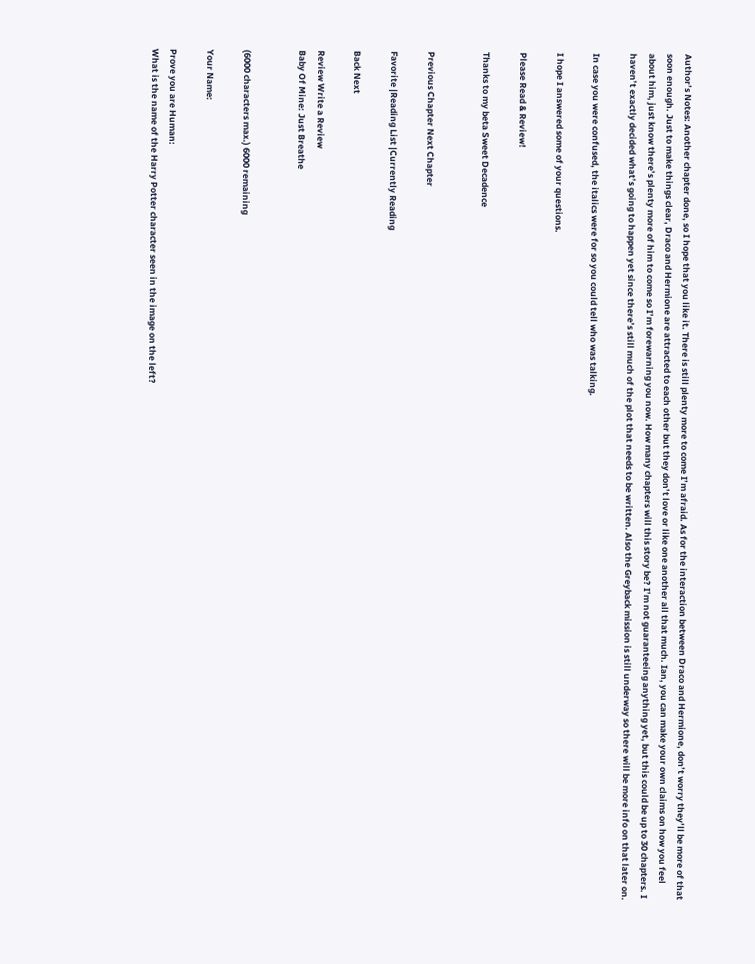Author’s Notes: Another chapter done, so I hope that you like it. There is still plenty more to come I’m afraid. As for the interaction between Draco and Hermione, don’t worry they’ll be more of that soon enough. Just to make things clear, Draco and Hermione are attracted to each other but they don’t love or like one another all that much. Ian, you can make your own claims on how you feel about him, just know there’s plenty more of him to come so I’m forewarning you now. How many chapters will this story be? I’m not guaranteeing anything yet, but this could be up to 30 chapters. I haven’t exactly decided what’s going to happen yet since there’s still much of the plot that needs to be written. Also the Greyback mission is still underway so there will be more info on that later on.

In case you were confused, the italics were for so you could tell who was talking.

I hope I answered some of your questions.

Please Read & Review!

Thanks to my beta Sweet Decadence


Previous Chapter Next Chapter

Favorite |Reading List |Currently Reading

Back Next

Review Write a Review
Baby Of Mine: Just Breathe


(6000 characters max.) 6000 remaining

Your Name:

Prove you are Human:
What is the name of the Harry Potter character seen in the image on the left?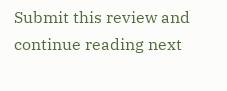Submit this review and continue reading next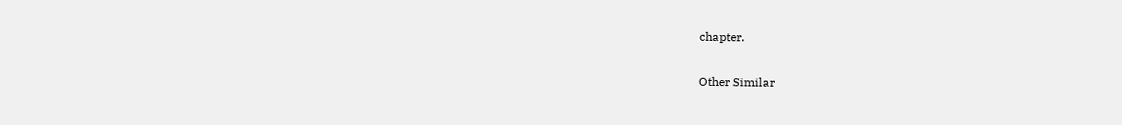chapter.

Other Similar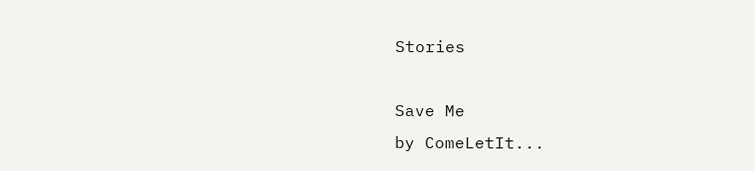Stories

Save Me
by ComeLetIt...